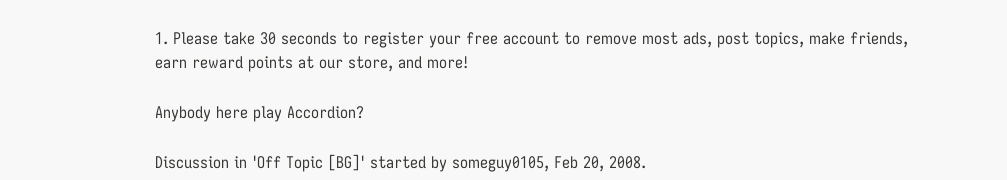1. Please take 30 seconds to register your free account to remove most ads, post topics, make friends, earn reward points at our store, and more!

Anybody here play Accordion?

Discussion in 'Off Topic [BG]' started by someguy0105, Feb 20, 2008.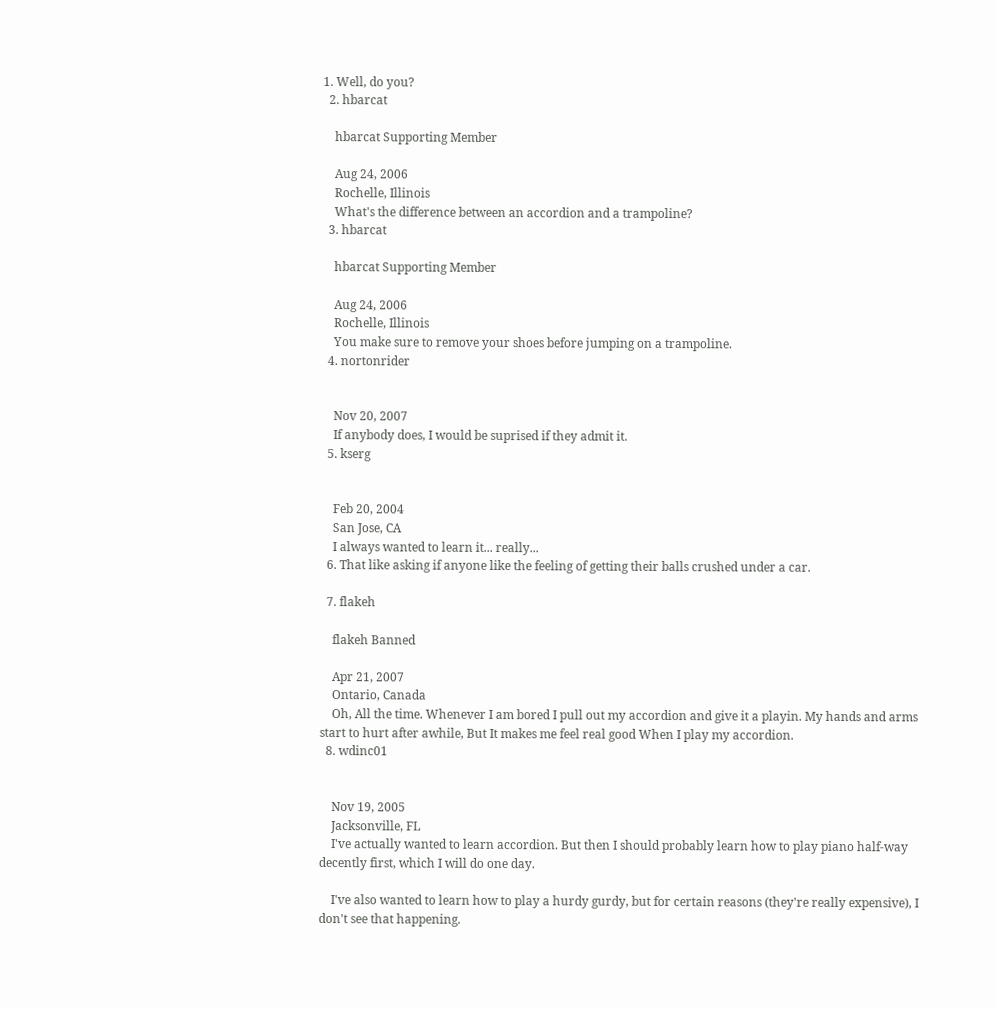1. Well, do you?
  2. hbarcat

    hbarcat Supporting Member

    Aug 24, 2006
    Rochelle, Illinois
    What's the difference between an accordion and a trampoline?
  3. hbarcat

    hbarcat Supporting Member

    Aug 24, 2006
    Rochelle, Illinois
    You make sure to remove your shoes before jumping on a trampoline.
  4. nortonrider


    Nov 20, 2007
    If anybody does, I would be suprised if they admit it.
  5. kserg


    Feb 20, 2004
    San Jose, CA
    I always wanted to learn it... really...
  6. That like asking if anyone like the feeling of getting their balls crushed under a car.

  7. flakeh

    flakeh Banned

    Apr 21, 2007
    Ontario, Canada
    Oh, All the time. Whenever I am bored I pull out my accordion and give it a playin. My hands and arms start to hurt after awhile, But It makes me feel real good When I play my accordion.
  8. wdinc01


    Nov 19, 2005
    Jacksonville, FL
    I've actually wanted to learn accordion. But then I should probably learn how to play piano half-way decently first, which I will do one day.

    I've also wanted to learn how to play a hurdy gurdy, but for certain reasons (they're really expensive), I don't see that happening.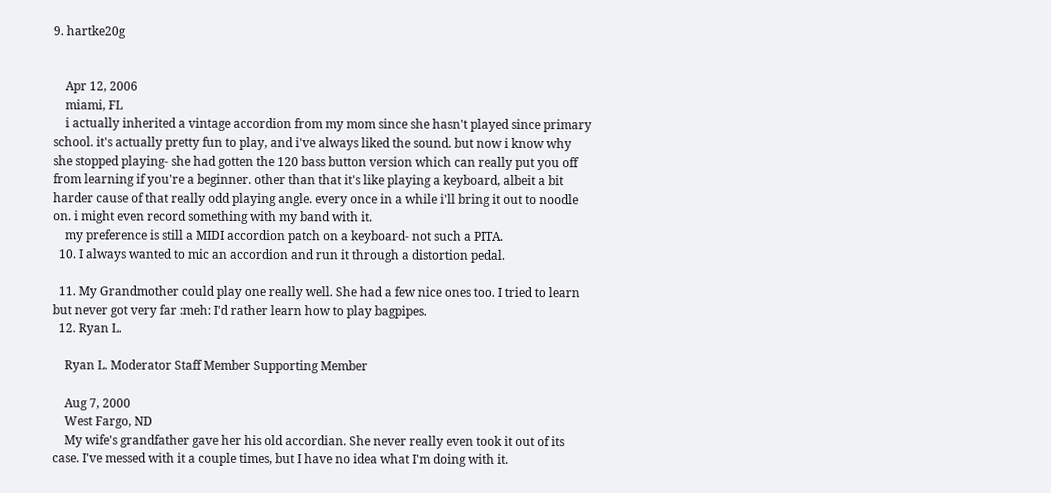9. hartke20g


    Apr 12, 2006
    miami, FL
    i actually inherited a vintage accordion from my mom since she hasn't played since primary school. it's actually pretty fun to play, and i've always liked the sound. but now i know why she stopped playing- she had gotten the 120 bass button version which can really put you off from learning if you're a beginner. other than that it's like playing a keyboard, albeit a bit harder cause of that really odd playing angle. every once in a while i'll bring it out to noodle on. i might even record something with my band with it.
    my preference is still a MIDI accordion patch on a keyboard- not such a PITA.
  10. I always wanted to mic an accordion and run it through a distortion pedal.

  11. My Grandmother could play one really well. She had a few nice ones too. I tried to learn but never got very far :meh: I'd rather learn how to play bagpipes.
  12. Ryan L.

    Ryan L. Moderator Staff Member Supporting Member

    Aug 7, 2000
    West Fargo, ND
    My wife's grandfather gave her his old accordian. She never really even took it out of its case. I've messed with it a couple times, but I have no idea what I'm doing with it.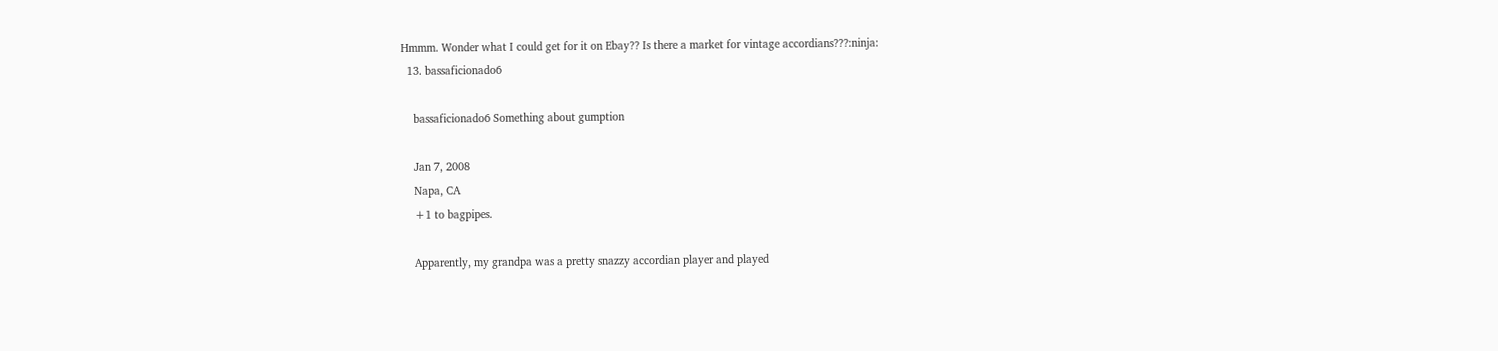Hmmm. Wonder what I could get for it on Ebay?? Is there a market for vintage accordians???:ninja:
  13. bassaficionado6

    bassaficionado6 Something about gumption

    Jan 7, 2008
    Napa, CA
    +1 to bagpipes.

    Apparently, my grandpa was a pretty snazzy accordian player and played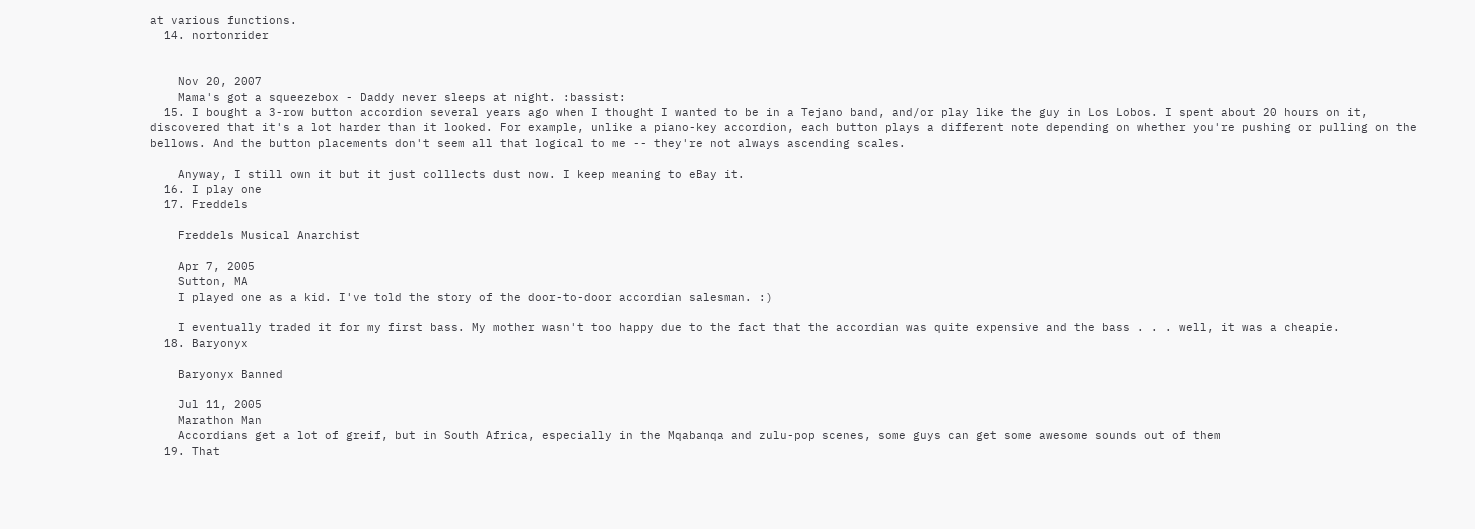at various functions.
  14. nortonrider


    Nov 20, 2007
    Mama's got a squeezebox - Daddy never sleeps at night. :bassist:
  15. I bought a 3-row button accordion several years ago when I thought I wanted to be in a Tejano band, and/or play like the guy in Los Lobos. I spent about 20 hours on it, discovered that it's a lot harder than it looked. For example, unlike a piano-key accordion, each button plays a different note depending on whether you're pushing or pulling on the bellows. And the button placements don't seem all that logical to me -- they're not always ascending scales.

    Anyway, I still own it but it just colllects dust now. I keep meaning to eBay it.
  16. I play one
  17. Freddels

    Freddels Musical Anarchist

    Apr 7, 2005
    Sutton, MA
    I played one as a kid. I've told the story of the door-to-door accordian salesman. :)

    I eventually traded it for my first bass. My mother wasn't too happy due to the fact that the accordian was quite expensive and the bass . . . well, it was a cheapie.
  18. Baryonyx

    Baryonyx Banned

    Jul 11, 2005
    Marathon Man
    Accordians get a lot of greif, but in South Africa, especially in the Mqabanqa and zulu-pop scenes, some guys can get some awesome sounds out of them
  19. That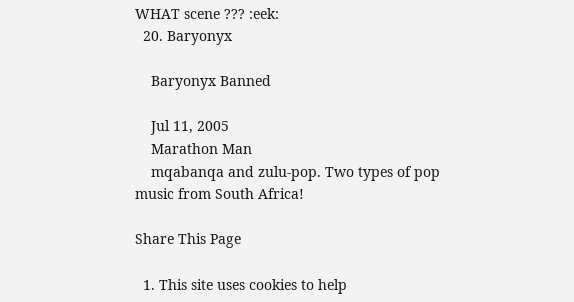WHAT scene ??? :eek:
  20. Baryonyx

    Baryonyx Banned

    Jul 11, 2005
    Marathon Man
    mqabanqa and zulu-pop. Two types of pop music from South Africa!

Share This Page

  1. This site uses cookies to help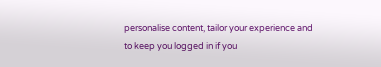personalise content, tailor your experience and to keep you logged in if you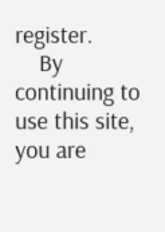register.
    By continuing to use this site, you are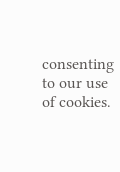consenting to our use of cookies.